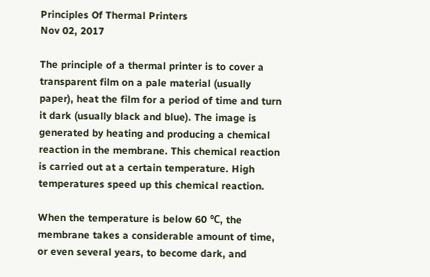Principles Of Thermal Printers
Nov 02, 2017

The principle of a thermal printer is to cover a transparent film on a pale material (usually paper), heat the film for a period of time and turn it dark (usually black and blue). The image is generated by heating and producing a chemical reaction in the membrane. This chemical reaction is carried out at a certain temperature. High temperatures speed up this chemical reaction.

When the temperature is below 60 ℃, the membrane takes a considerable amount of time, or even several years, to become dark, and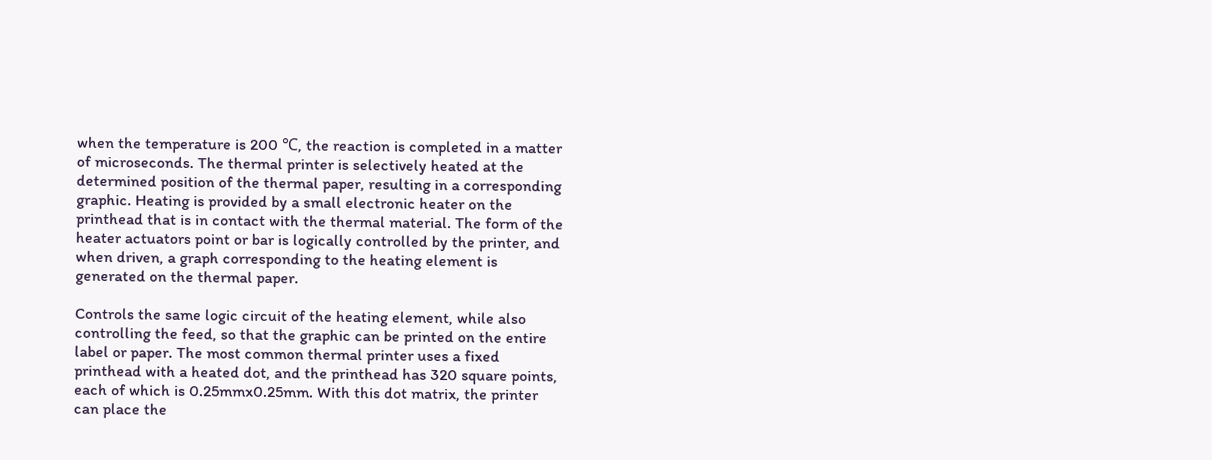when the temperature is 200 ℃, the reaction is completed in a matter of microseconds. The thermal printer is selectively heated at the determined position of the thermal paper, resulting in a corresponding graphic. Heating is provided by a small electronic heater on the printhead that is in contact with the thermal material. The form of the heater actuators point or bar is logically controlled by the printer, and when driven, a graph corresponding to the heating element is generated on the thermal paper.

Controls the same logic circuit of the heating element, while also controlling the feed, so that the graphic can be printed on the entire label or paper. The most common thermal printer uses a fixed printhead with a heated dot, and the printhead has 320 square points, each of which is 0.25mmx0.25mm. With this dot matrix, the printer can place the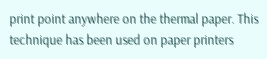print point anywhere on the thermal paper. This technique has been used on paper printers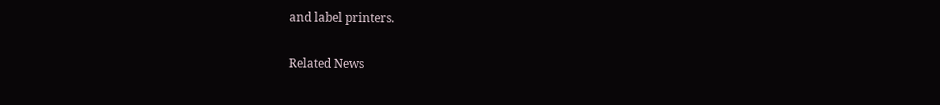and label printers.

Related News